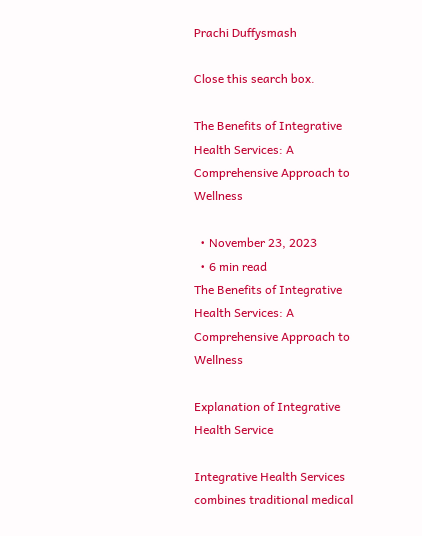Prachi Duffysmash

Close this search box.

The Benefits of Integrative Health Services: A Comprehensive Approach to Wellness

  • November 23, 2023
  • 6 min read
The Benefits of Integrative Health Services: A Comprehensive Approach to Wellness

Explanation of Integrative Health Service

Integrative Health Services combines traditional medical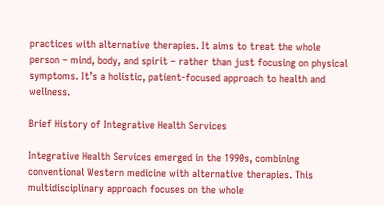practices with alternative therapies. It aims to treat the whole person – mind, body, and spirit – rather than just focusing on physical symptoms. It’s a holistic, patient-focused approach to health and wellness.

Brief History of Integrative Health Services

Integrative Health Services emerged in the 1990s, combining conventional Western medicine with alternative therapies. This multidisciplinary approach focuses on the whole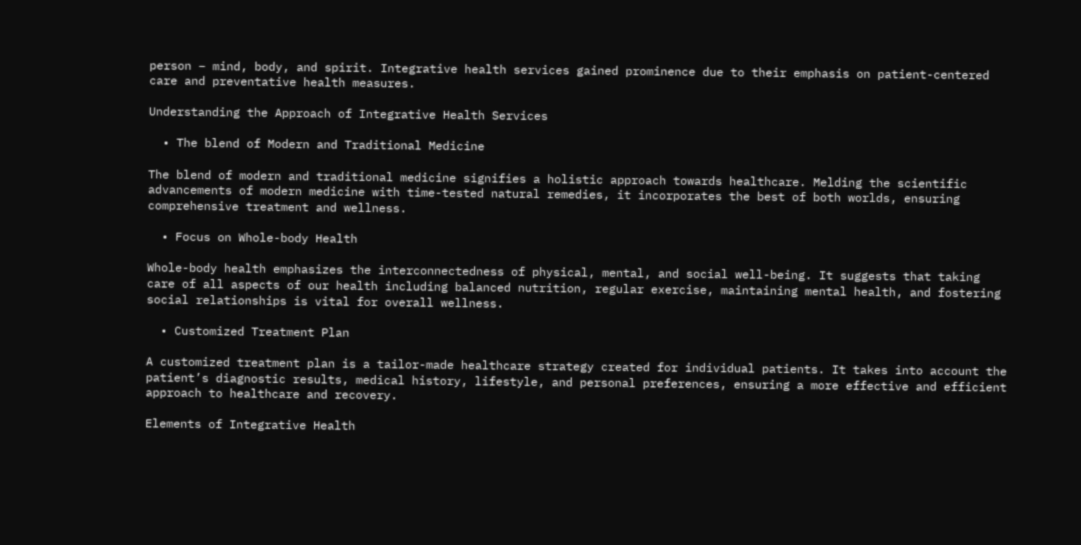person – mind, body, and spirit. Integrative health services gained prominence due to their emphasis on patient-centered care and preventative health measures.

Understanding the Approach of Integrative Health Services

  • The blend of Modern and Traditional Medicine

The blend of modern and traditional medicine signifies a holistic approach towards healthcare. Melding the scientific advancements of modern medicine with time-tested natural remedies, it incorporates the best of both worlds, ensuring comprehensive treatment and wellness.

  • Focus on Whole-body Health

Whole-body health emphasizes the interconnectedness of physical, mental, and social well-being. It suggests that taking care of all aspects of our health including balanced nutrition, regular exercise, maintaining mental health, and fostering social relationships is vital for overall wellness.

  • Customized Treatment Plan

A customized treatment plan is a tailor-made healthcare strategy created for individual patients. It takes into account the patient’s diagnostic results, medical history, lifestyle, and personal preferences, ensuring a more effective and efficient approach to healthcare and recovery.

Elements of Integrative Health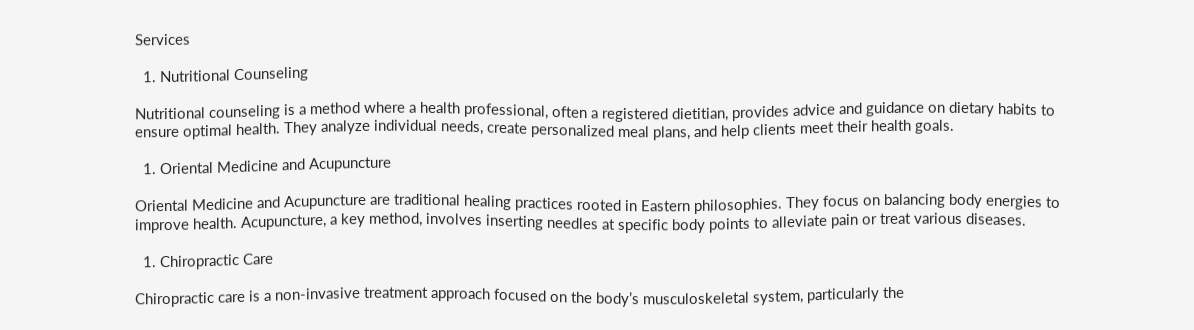Services

  1. Nutritional Counseling

Nutritional counseling is a method where a health professional, often a registered dietitian, provides advice and guidance on dietary habits to ensure optimal health. They analyze individual needs, create personalized meal plans, and help clients meet their health goals.

  1. Oriental Medicine and Acupuncture

Oriental Medicine and Acupuncture are traditional healing practices rooted in Eastern philosophies. They focus on balancing body energies to improve health. Acupuncture, a key method, involves inserting needles at specific body points to alleviate pain or treat various diseases.

  1. Chiropractic Care

Chiropractic care is a non-invasive treatment approach focused on the body’s musculoskeletal system, particularly the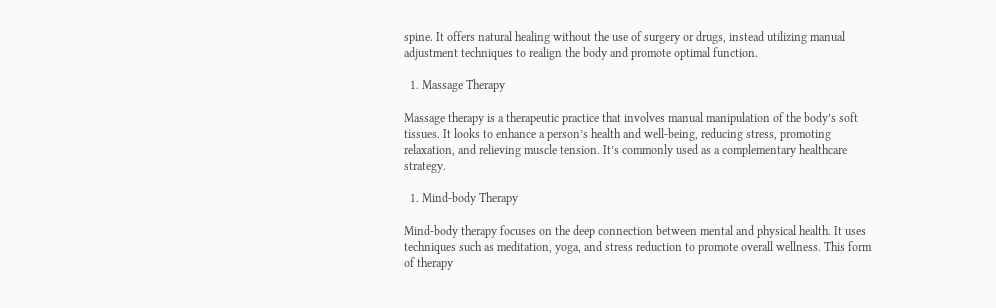spine. It offers natural healing without the use of surgery or drugs, instead utilizing manual adjustment techniques to realign the body and promote optimal function.

  1. Massage Therapy

Massage therapy is a therapeutic practice that involves manual manipulation of the body’s soft tissues. It looks to enhance a person’s health and well-being, reducing stress, promoting relaxation, and relieving muscle tension. It’s commonly used as a complementary healthcare strategy.

  1. Mind-body Therapy

Mind-body therapy focuses on the deep connection between mental and physical health. It uses techniques such as meditation, yoga, and stress reduction to promote overall wellness. This form of therapy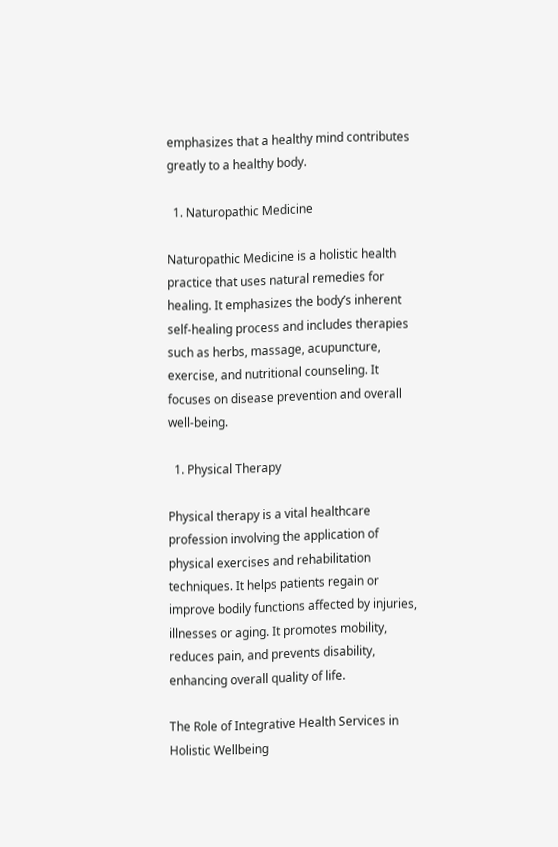emphasizes that a healthy mind contributes greatly to a healthy body.

  1. Naturopathic Medicine

Naturopathic Medicine is a holistic health practice that uses natural remedies for healing. It emphasizes the body’s inherent self-healing process and includes therapies such as herbs, massage, acupuncture, exercise, and nutritional counseling. It focuses on disease prevention and overall well-being.

  1. Physical Therapy

Physical therapy is a vital healthcare profession involving the application of physical exercises and rehabilitation techniques. It helps patients regain or improve bodily functions affected by injuries, illnesses or aging. It promotes mobility, reduces pain, and prevents disability, enhancing overall quality of life.

The Role of Integrative Health Services in Holistic Wellbeing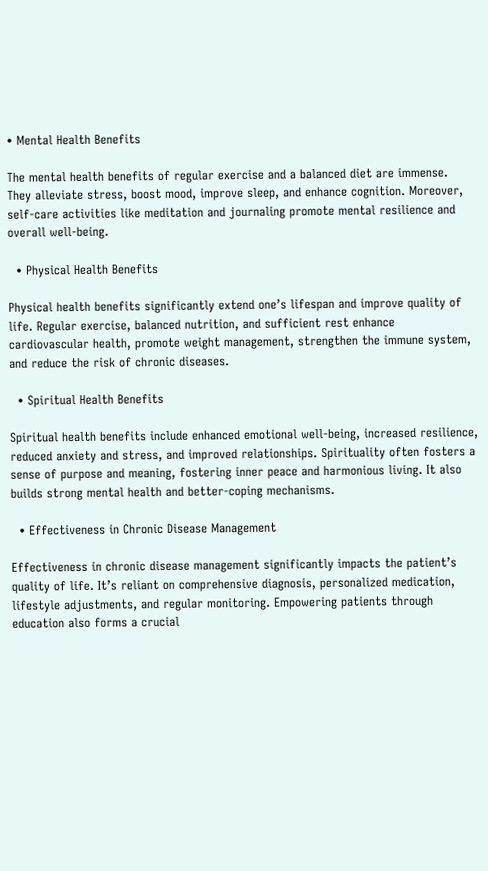• Mental Health Benefits

The mental health benefits of regular exercise and a balanced diet are immense. They alleviate stress, boost mood, improve sleep, and enhance cognition. Moreover, self-care activities like meditation and journaling promote mental resilience and overall well-being.

  • Physical Health Benefits

Physical health benefits significantly extend one’s lifespan and improve quality of life. Regular exercise, balanced nutrition, and sufficient rest enhance cardiovascular health, promote weight management, strengthen the immune system, and reduce the risk of chronic diseases.

  • Spiritual Health Benefits

Spiritual health benefits include enhanced emotional well-being, increased resilience, reduced anxiety and stress, and improved relationships. Spirituality often fosters a sense of purpose and meaning, fostering inner peace and harmonious living. It also builds strong mental health and better-coping mechanisms.

  • Effectiveness in Chronic Disease Management

Effectiveness in chronic disease management significantly impacts the patient’s quality of life. It’s reliant on comprehensive diagnosis, personalized medication, lifestyle adjustments, and regular monitoring. Empowering patients through education also forms a crucial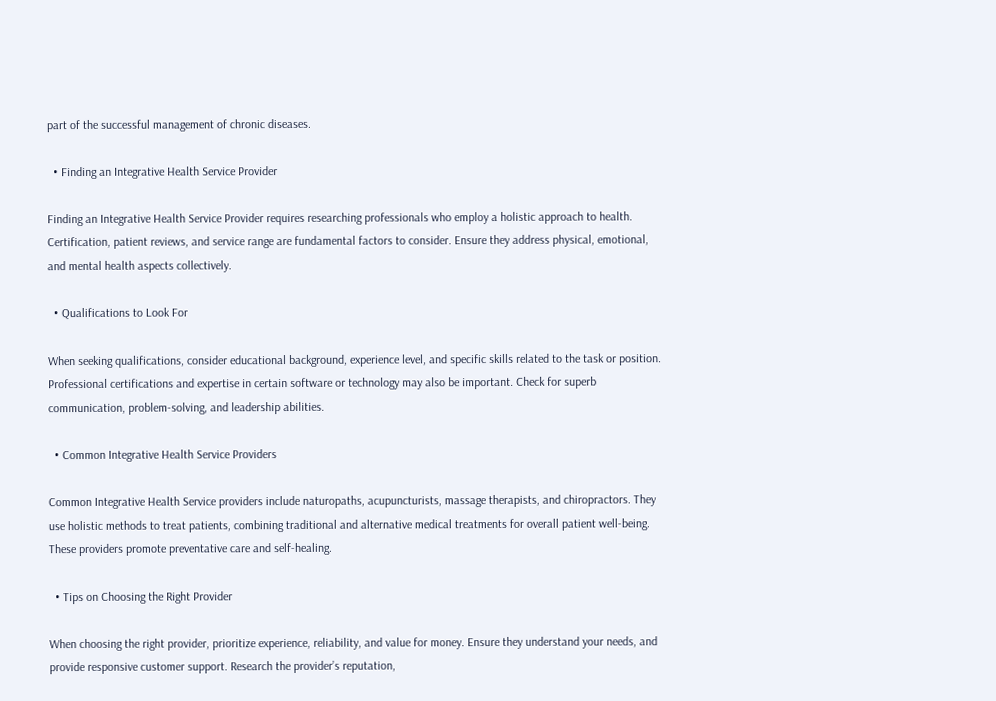part of the successful management of chronic diseases.

  • Finding an Integrative Health Service Provider

Finding an Integrative Health Service Provider requires researching professionals who employ a holistic approach to health. Certification, patient reviews, and service range are fundamental factors to consider. Ensure they address physical, emotional, and mental health aspects collectively.

  • Qualifications to Look For

When seeking qualifications, consider educational background, experience level, and specific skills related to the task or position. Professional certifications and expertise in certain software or technology may also be important. Check for superb communication, problem-solving, and leadership abilities.

  • Common Integrative Health Service Providers

Common Integrative Health Service providers include naturopaths, acupuncturists, massage therapists, and chiropractors. They use holistic methods to treat patients, combining traditional and alternative medical treatments for overall patient well-being. These providers promote preventative care and self-healing.

  • Tips on Choosing the Right Provider

When choosing the right provider, prioritize experience, reliability, and value for money. Ensure they understand your needs, and provide responsive customer support. Research the provider’s reputation,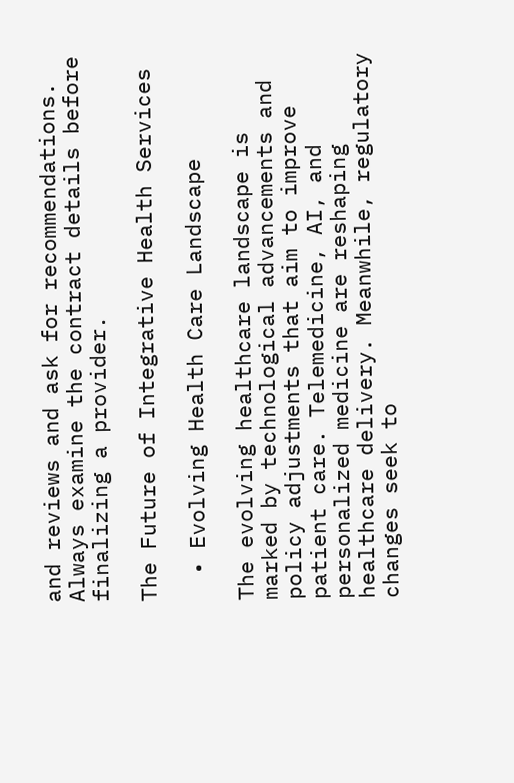and reviews and ask for recommendations. Always examine the contract details before finalizing a provider.

The Future of Integrative Health Services

  • Evolving Health Care Landscape

The evolving healthcare landscape is marked by technological advancements and policy adjustments that aim to improve patient care. Telemedicine, AI, and personalized medicine are reshaping healthcare delivery. Meanwhile, regulatory changes seek to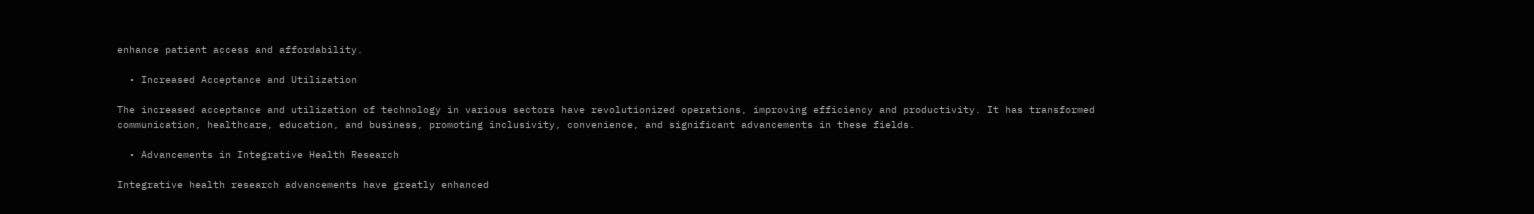enhance patient access and affordability.

  • Increased Acceptance and Utilization

The increased acceptance and utilization of technology in various sectors have revolutionized operations, improving efficiency and productivity. It has transformed communication, healthcare, education, and business, promoting inclusivity, convenience, and significant advancements in these fields.

  • Advancements in Integrative Health Research

Integrative health research advancements have greatly enhanced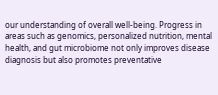our understanding of overall well-being. Progress in areas such as genomics, personalized nutrition, mental health, and gut microbiome not only improves disease diagnosis but also promotes preventative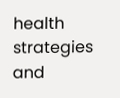health strategies and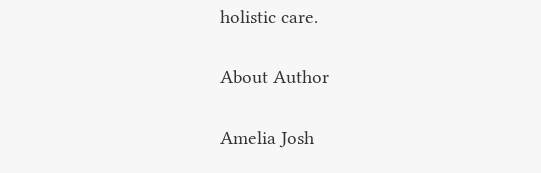holistic care.

About Author

Amelia Josh